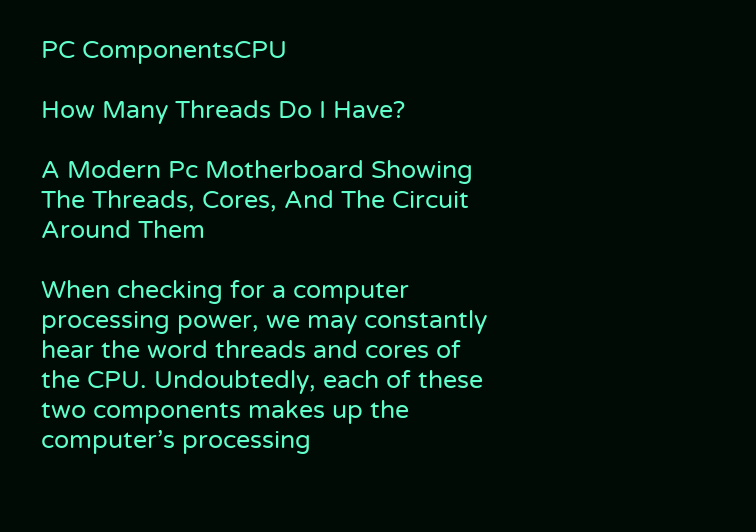PC ComponentsCPU

How Many Threads Do I Have?

A Modern Pc Motherboard Showing The Threads, Cores, And The Circuit Around Them

When checking for a computer processing power, we may constantly hear the word threads and cores of the CPU. Undoubtedly, each of these two components makes up the computer’s processing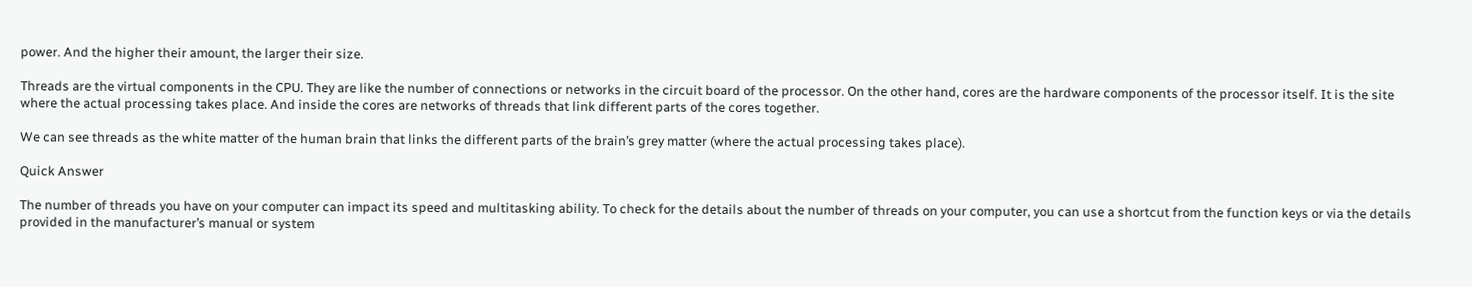power. And the higher their amount, the larger their size.

Threads are the virtual components in the CPU. They are like the number of connections or networks in the circuit board of the processor. On the other hand, cores are the hardware components of the processor itself. It is the site where the actual processing takes place. And inside the cores are networks of threads that link different parts of the cores together.

We can see threads as the white matter of the human brain that links the different parts of the brain’s grey matter (where the actual processing takes place).

Quick Answer

The number of threads you have on your computer can impact its speed and multitasking ability. To check for the details about the number of threads on your computer, you can use a shortcut from the function keys or via the details provided in the manufacturer’s manual or system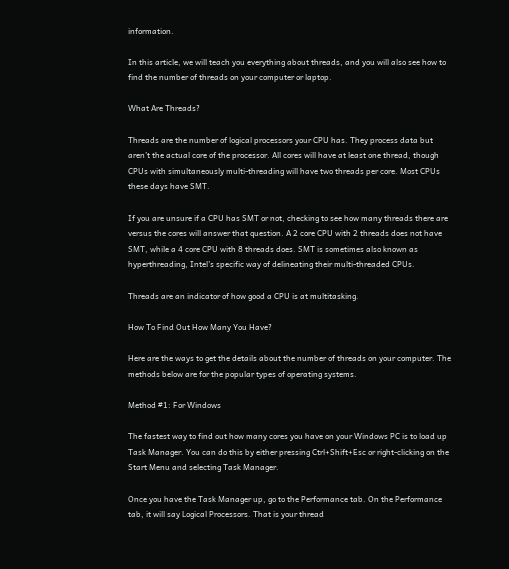information.

In this article, we will teach you everything about threads, and you will also see how to find the number of threads on your computer or laptop.

What Are Threads?

Threads are the number of logical processors your CPU has. They process data but aren’t the actual core of the processor. All cores will have at least one thread, though CPUs with simultaneously multi-threading will have two threads per core. Most CPUs these days have SMT.

If you are unsure if a CPU has SMT or not, checking to see how many threads there are versus the cores will answer that question. A 2 core CPU with 2 threads does not have SMT, while a 4 core CPU with 8 threads does. SMT is sometimes also known as hyperthreading, Intel’s specific way of delineating their multi-threaded CPUs.

Threads are an indicator of how good a CPU is at multitasking.

How To Find Out How Many You Have?

Here are the ways to get the details about the number of threads on your computer. The methods below are for the popular types of operating systems.

Method #1: For Windows

The fastest way to find out how many cores you have on your Windows PC is to load up Task Manager. You can do this by either pressing Ctrl+Shift+Esc or right-clicking on the Start Menu and selecting Task Manager.

Once you have the Task Manager up, go to the Performance tab. On the Performance tab, it will say Logical Processors. That is your thread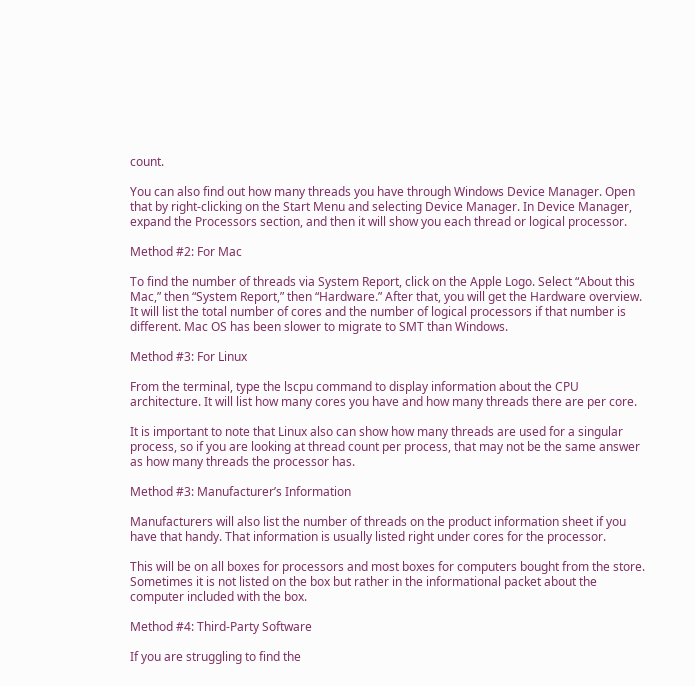count.

You can also find out how many threads you have through Windows Device Manager. Open that by right-clicking on the Start Menu and selecting Device Manager. In Device Manager, expand the Processors section, and then it will show you each thread or logical processor.

Method #2: For Mac

To find the number of threads via System Report, click on the Apple Logo. Select “About this Mac,” then “System Report,” then “Hardware.” After that, you will get the Hardware overview. It will list the total number of cores and the number of logical processors if that number is different. Mac OS has been slower to migrate to SMT than Windows.

Method #3: For Linux

From the terminal, type the lscpu command to display information about the CPU architecture. It will list how many cores you have and how many threads there are per core.

It is important to note that Linux also can show how many threads are used for a singular process, so if you are looking at thread count per process, that may not be the same answer as how many threads the processor has.

Method #3: Manufacturer’s Information

Manufacturers will also list the number of threads on the product information sheet if you have that handy. That information is usually listed right under cores for the processor.

This will be on all boxes for processors and most boxes for computers bought from the store. Sometimes it is not listed on the box but rather in the informational packet about the computer included with the box.

Method #4: Third-Party Software

If you are struggling to find the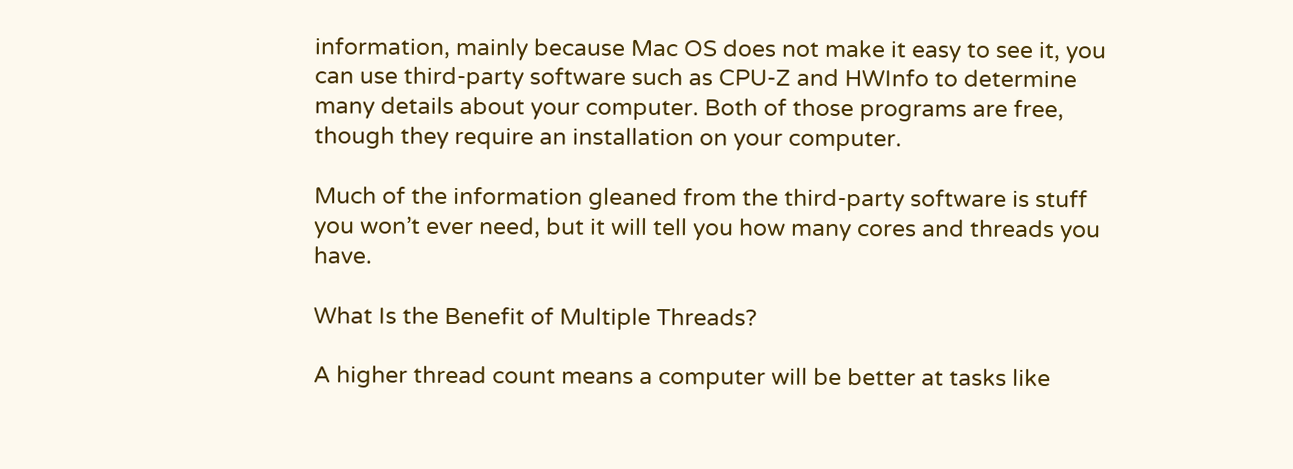information, mainly because Mac OS does not make it easy to see it, you can use third-party software such as CPU-Z and HWInfo to determine many details about your computer. Both of those programs are free, though they require an installation on your computer.

Much of the information gleaned from the third-party software is stuff you won’t ever need, but it will tell you how many cores and threads you have.

What Is the Benefit of Multiple Threads?

A higher thread count means a computer will be better at tasks like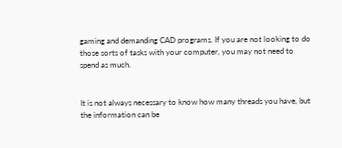gaming and demanding CAD programs. If you are not looking to do those sorts of tasks with your computer, you may not need to spend as much.


It is not always necessary to know how many threads you have, but the information can be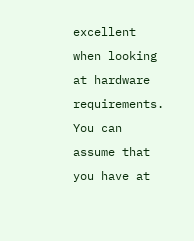excellent when looking at hardware requirements. You can assume that you have at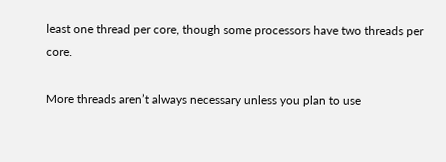least one thread per core, though some processors have two threads per core.

More threads aren’t always necessary unless you plan to use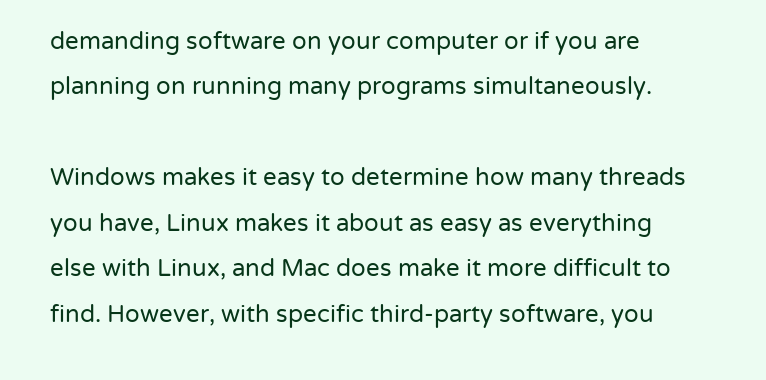demanding software on your computer or if you are planning on running many programs simultaneously.

Windows makes it easy to determine how many threads you have, Linux makes it about as easy as everything else with Linux, and Mac does make it more difficult to find. However, with specific third-party software, you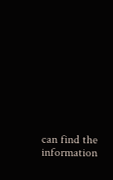can find the information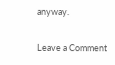anyway.

Leave a Comment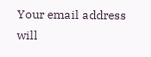Your email address will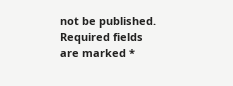not be published. Required fields are marked *